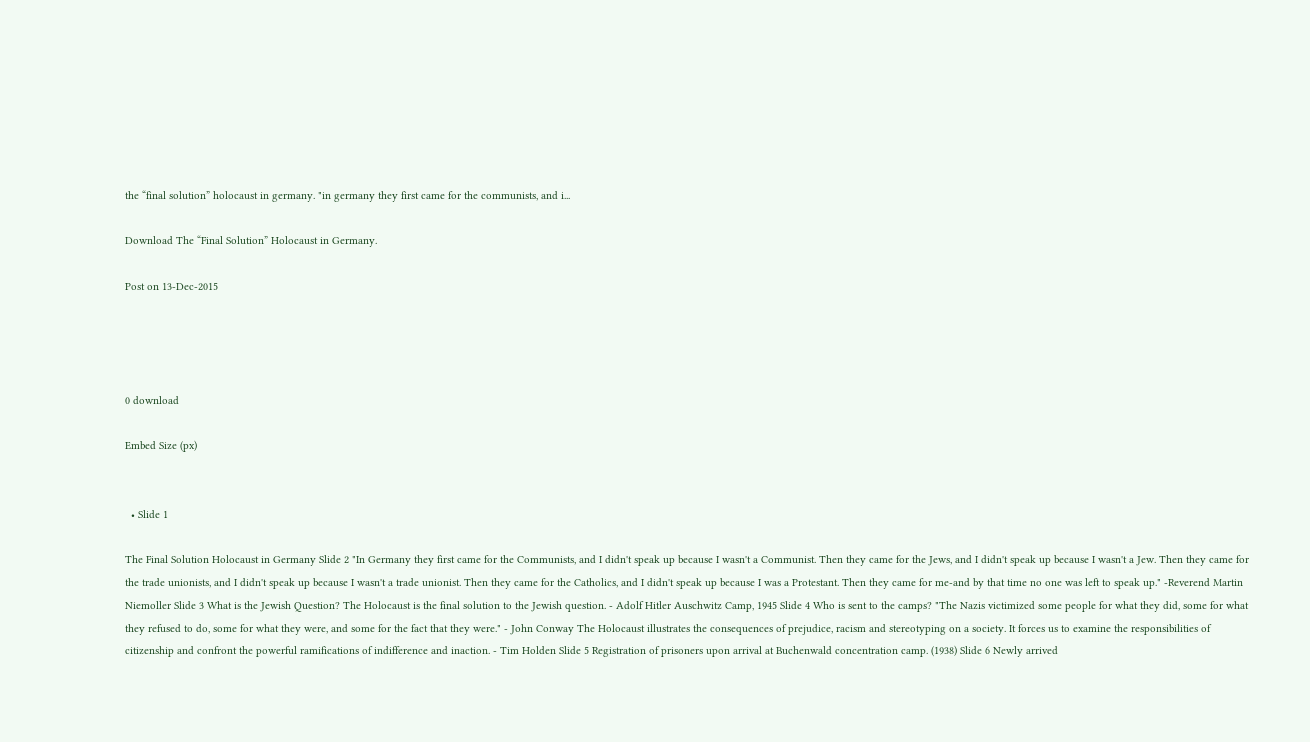the “final solution” holocaust in germany. "in germany they first came for the communists, and i...

Download The “Final Solution” Holocaust in Germany.

Post on 13-Dec-2015




0 download

Embed Size (px)


  • Slide 1

The Final Solution Holocaust in Germany Slide 2 "In Germany they first came for the Communists, and I didn't speak up because I wasn't a Communist. Then they came for the Jews, and I didn't speak up because I wasn't a Jew. Then they came for the trade unionists, and I didn't speak up because I wasn't a trade unionist. Then they came for the Catholics, and I didn't speak up because I was a Protestant. Then they came for me-and by that time no one was left to speak up." -Reverend Martin Niemoller Slide 3 What is the Jewish Question? The Holocaust is the final solution to the Jewish question. - Adolf Hitler Auschwitz Camp, 1945 Slide 4 Who is sent to the camps? "The Nazis victimized some people for what they did, some for what they refused to do, some for what they were, and some for the fact that they were." - John Conway The Holocaust illustrates the consequences of prejudice, racism and stereotyping on a society. It forces us to examine the responsibilities of citizenship and confront the powerful ramifications of indifference and inaction. - Tim Holden Slide 5 Registration of prisoners upon arrival at Buchenwald concentration camp. (1938) Slide 6 Newly arrived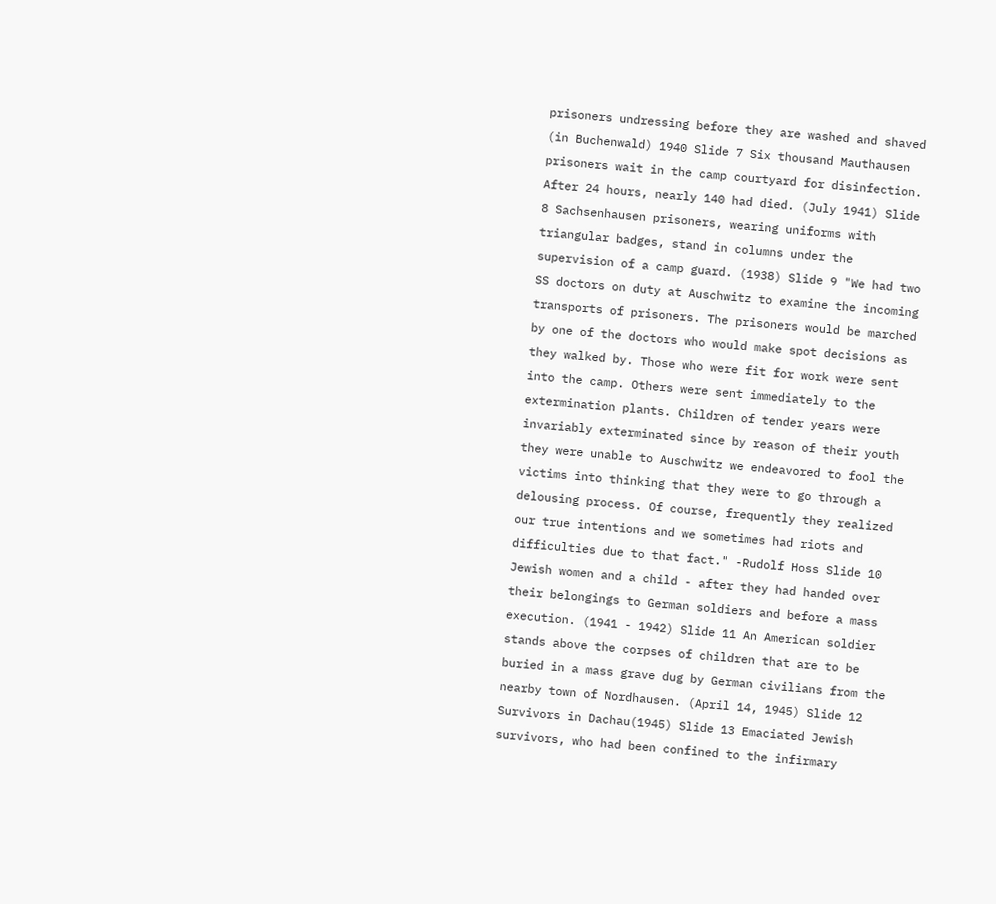prisoners undressing before they are washed and shaved (in Buchenwald) 1940 Slide 7 Six thousand Mauthausen prisoners wait in the camp courtyard for disinfection. After 24 hours, nearly 140 had died. (July 1941) Slide 8 Sachsenhausen prisoners, wearing uniforms with triangular badges, stand in columns under the supervision of a camp guard. (1938) Slide 9 "We had two SS doctors on duty at Auschwitz to examine the incoming transports of prisoners. The prisoners would be marched by one of the doctors who would make spot decisions as they walked by. Those who were fit for work were sent into the camp. Others were sent immediately to the extermination plants. Children of tender years were invariably exterminated since by reason of their youth they were unable to Auschwitz we endeavored to fool the victims into thinking that they were to go through a delousing process. Of course, frequently they realized our true intentions and we sometimes had riots and difficulties due to that fact." -Rudolf Hoss Slide 10 Jewish women and a child - after they had handed over their belongings to German soldiers and before a mass execution. (1941 - 1942) Slide 11 An American soldier stands above the corpses of children that are to be buried in a mass grave dug by German civilians from the nearby town of Nordhausen. (April 14, 1945) Slide 12 Survivors in Dachau(1945) Slide 13 Emaciated Jewish survivors, who had been confined to the infirmary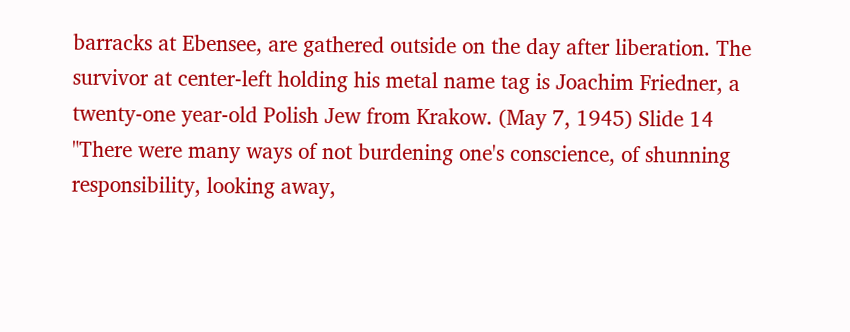barracks at Ebensee, are gathered outside on the day after liberation. The survivor at center-left holding his metal name tag is Joachim Friedner, a twenty-one year-old Polish Jew from Krakow. (May 7, 1945) Slide 14 "There were many ways of not burdening one's conscience, of shunning responsibility, looking away,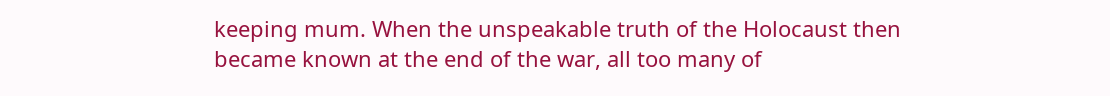keeping mum. When the unspeakable truth of the Holocaust then became known at the end of the war, all too many of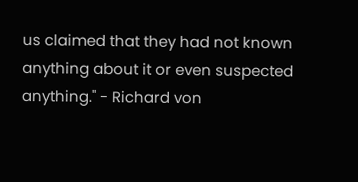us claimed that they had not known anything about it or even suspected anything." - Richard von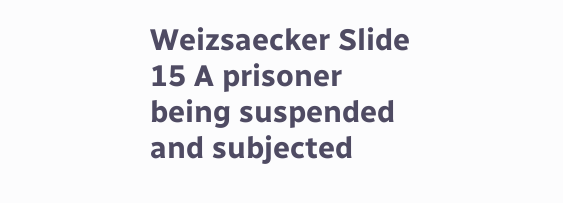Weizsaecker Slide 15 A prisoner being suspended and subjected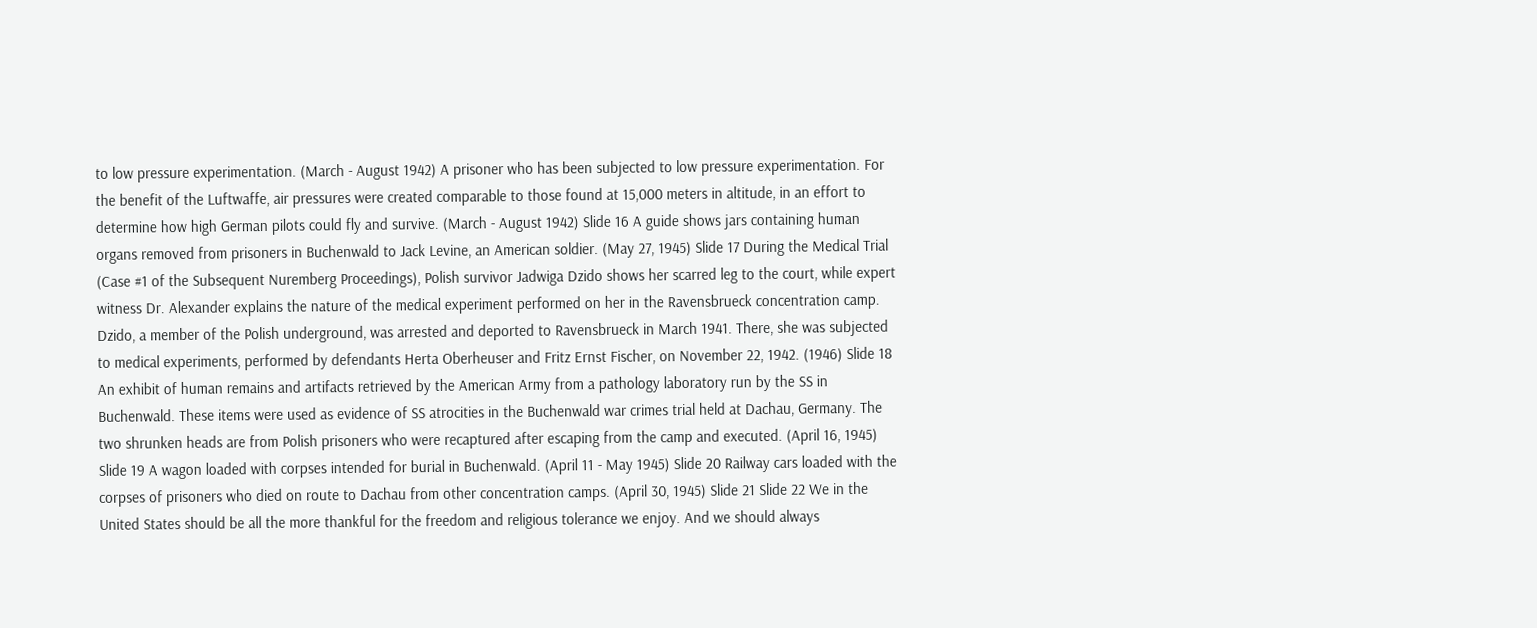to low pressure experimentation. (March - August 1942) A prisoner who has been subjected to low pressure experimentation. For the benefit of the Luftwaffe, air pressures were created comparable to those found at 15,000 meters in altitude, in an effort to determine how high German pilots could fly and survive. (March - August 1942) Slide 16 A guide shows jars containing human organs removed from prisoners in Buchenwald to Jack Levine, an American soldier. (May 27, 1945) Slide 17 During the Medical Trial (Case #1 of the Subsequent Nuremberg Proceedings), Polish survivor Jadwiga Dzido shows her scarred leg to the court, while expert witness Dr. Alexander explains the nature of the medical experiment performed on her in the Ravensbrueck concentration camp. Dzido, a member of the Polish underground, was arrested and deported to Ravensbrueck in March 1941. There, she was subjected to medical experiments, performed by defendants Herta Oberheuser and Fritz Ernst Fischer, on November 22, 1942. (1946) Slide 18 An exhibit of human remains and artifacts retrieved by the American Army from a pathology laboratory run by the SS in Buchenwald. These items were used as evidence of SS atrocities in the Buchenwald war crimes trial held at Dachau, Germany. The two shrunken heads are from Polish prisoners who were recaptured after escaping from the camp and executed. (April 16, 1945) Slide 19 A wagon loaded with corpses intended for burial in Buchenwald. (April 11 - May 1945) Slide 20 Railway cars loaded with the corpses of prisoners who died on route to Dachau from other concentration camps. (April 30, 1945) Slide 21 Slide 22 We in the United States should be all the more thankful for the freedom and religious tolerance we enjoy. And we should always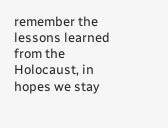remember the lessons learned from the Holocaust, in hopes we stay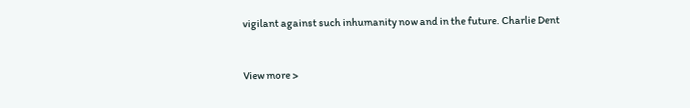vigilant against such inhumanity now and in the future. Charlie Dent


View more >